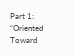Part 1: “Oriented Toward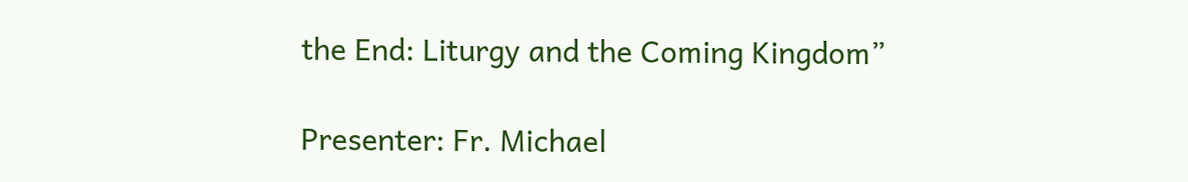the End: Liturgy and the Coming Kingdom”

Presenter: Fr. Michael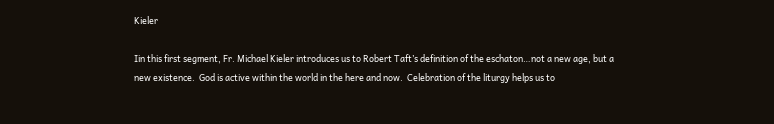Kieler

Iin this first segment, Fr. Michael Kieler introduces us to Robert Taft’s definition of the eschaton…not a new age, but a new existence.  God is active within the world in the here and now.  Celebration of the liturgy helps us to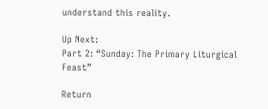understand this reality.

Up Next:
Part 2: “Sunday: The Primary Liturgical Feast”

Return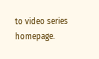to video series homepage.